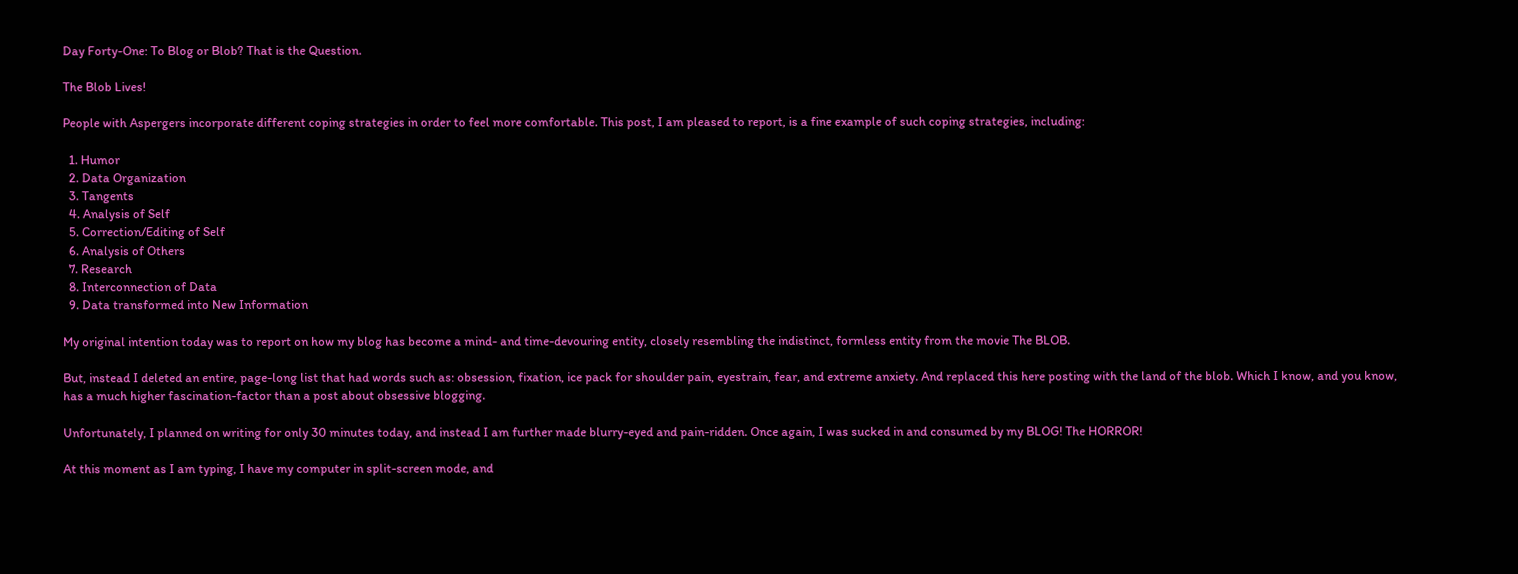Day Forty-One: To Blog or Blob? That is the Question.

The Blob Lives!

People with Aspergers incorporate different coping strategies in order to feel more comfortable. This post, I am pleased to report, is a fine example of such coping strategies, including:

  1. Humor
  2. Data Organization
  3. Tangents
  4. Analysis of Self
  5. Correction/Editing of Self
  6. Analysis of Others
  7. Research
  8. Interconnection of Data
  9. Data transformed into New Information

My original intention today was to report on how my blog has become a mind- and time-devouring entity, closely resembling the indistinct, formless entity from the movie The BLOB.

But, instead I deleted an entire, page-long list that had words such as: obsession, fixation, ice pack for shoulder pain, eyestrain, fear, and extreme anxiety. And replaced this here posting with the land of the blob. Which I know, and you know, has a much higher fascination-factor than a post about obsessive blogging.

Unfortunately, I planned on writing for only 30 minutes today, and instead I am further made blurry-eyed and pain-ridden. Once again, I was sucked in and consumed by my BLOG! The HORROR!

At this moment as I am typing, I have my computer in split-screen mode, and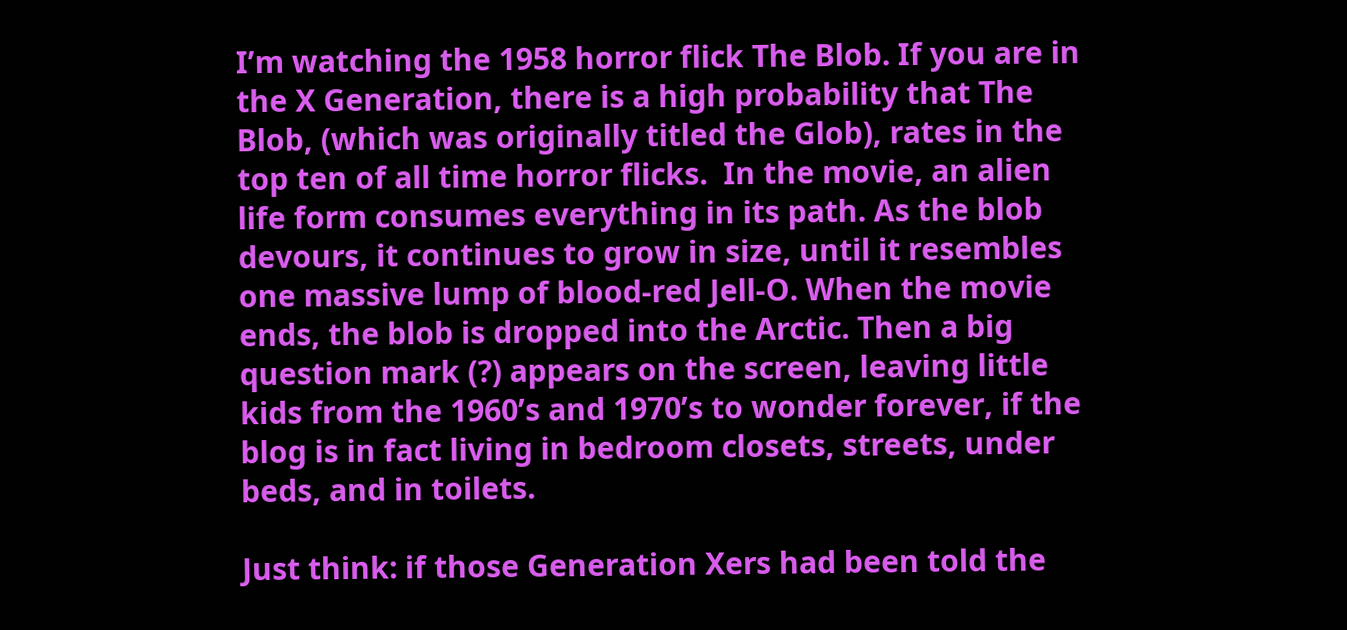I’m watching the 1958 horror flick The Blob. If you are in the X Generation, there is a high probability that The Blob, (which was originally titled the Glob), rates in the top ten of all time horror flicks.  In the movie, an alien life form consumes everything in its path. As the blob devours, it continues to grow in size, until it resembles one massive lump of blood-red Jell-O. When the movie ends, the blob is dropped into the Arctic. Then a big question mark (?) appears on the screen, leaving little kids from the 1960’s and 1970’s to wonder forever, if the blog is in fact living in bedroom closets, streets, under beds, and in toilets.

Just think: if those Generation Xers had been told the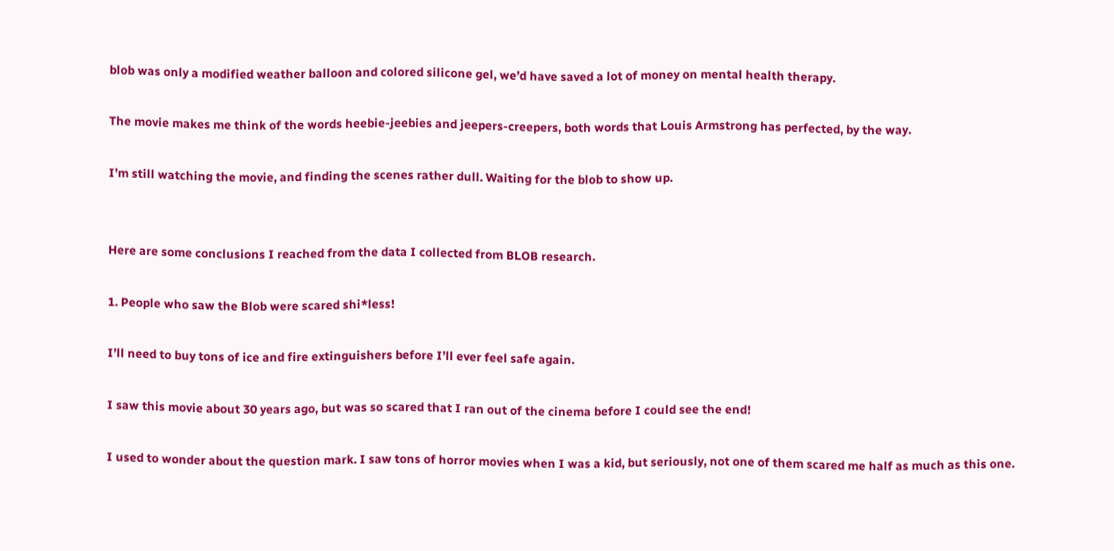blob was only a modified weather balloon and colored silicone gel, we’d have saved a lot of money on mental health therapy.

The movie makes me think of the words heebie-jeebies and jeepers-creepers, both words that Louis Armstrong has perfected, by the way.

I’m still watching the movie, and finding the scenes rather dull. Waiting for the blob to show up.


Here are some conclusions I reached from the data I collected from BLOB research.

1. People who saw the Blob were scared shi*less!

I’ll need to buy tons of ice and fire extinguishers before I’ll ever feel safe again.

I saw this movie about 30 years ago, but was so scared that I ran out of the cinema before I could see the end!

I used to wonder about the question mark. I saw tons of horror movies when I was a kid, but seriously, not one of them scared me half as much as this one.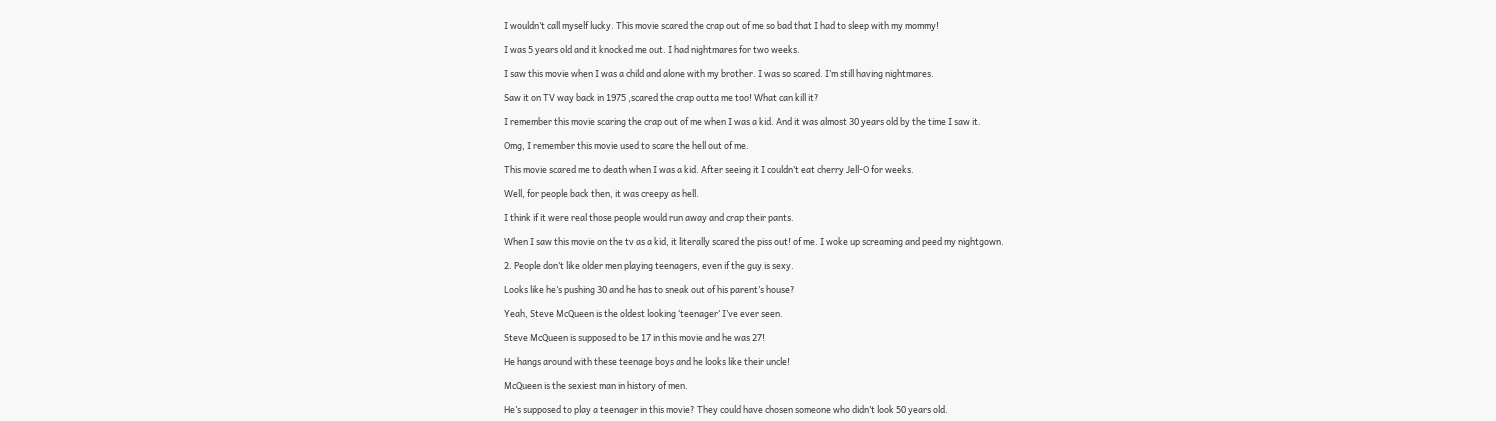I wouldn’t call myself lucky. This movie scared the crap out of me so bad that I had to sleep with my mommy!

I was 5 years old and it knocked me out. I had nightmares for two weeks.

I saw this movie when I was a child and alone with my brother. I was so scared. I’m still having nightmares.

Saw it on TV way back in 1975 ,scared the crap outta me too! What can kill it?

I remember this movie scaring the crap out of me when I was a kid. And it was almost 30 years old by the time I saw it.

Omg, I remember this movie used to scare the hell out of me.

This movie scared me to death when I was a kid. After seeing it I couldn’t eat cherry Jell-O for weeks.

Well, for people back then, it was creepy as hell.

I think if it were real those people would run away and crap their pants.

When I saw this movie on the tv as a kid, it literally scared the piss out! of me. I woke up screaming and peed my nightgown.

2. People don’t like older men playing teenagers, even if the guy is sexy.

Looks like he’s pushing 30 and he has to sneak out of his parent’s house?

Yeah, Steve McQueen is the oldest looking ‘teenager’ I’ve ever seen.

Steve McQueen is supposed to be 17 in this movie and he was 27!

He hangs around with these teenage boys and he looks like their uncle!

McQueen is the sexiest man in history of men.

He’s supposed to play a teenager in this movie? They could have chosen someone who didn’t look 50 years old.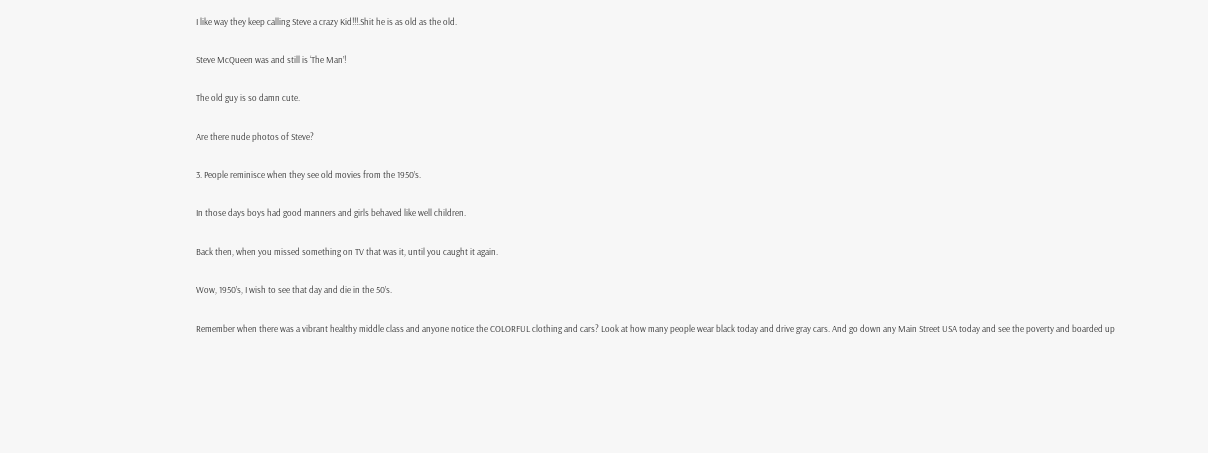I like way they keep calling Steve a crazy Kid!!!.Shit he is as old as the old.

Steve McQueen was and still is ‘The Man’!

The old guy is so damn cute.

Are there nude photos of Steve?

3. People reminisce when they see old movies from the 1950’s.

In those days boys had good manners and girls behaved like well children.

Back then, when you missed something on TV that was it, until you caught it again.

Wow, 1950’s, I wish to see that day and die in the 50’s.

Remember when there was a vibrant healthy middle class and anyone notice the COLORFUL clothing and cars? Look at how many people wear black today and drive gray cars. And go down any Main Street USA today and see the poverty and boarded up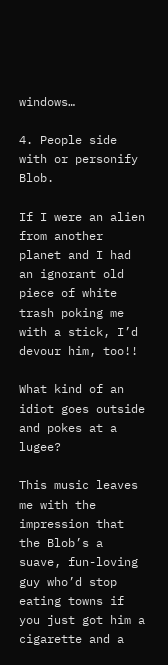windows…

4. People side with or personify Blob.

If I were an alien from another planet and I had an ignorant old piece of white trash poking me with a stick, I’d devour him, too!!

What kind of an idiot goes outside and pokes at a lugee?

This music leaves me with the impression that the Blob’s a suave, fun-loving guy who’d stop eating towns if you just got him a cigarette and a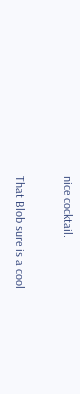nice cocktail.

That Blob sure is a cool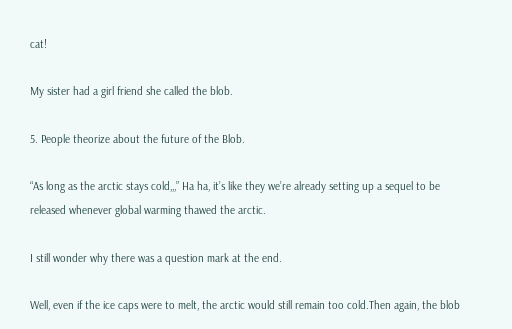cat!

My sister had a girl friend she called the blob.

5. People theorize about the future of the Blob.

“As long as the arctic stays cold,,,” Ha ha, it’s like they we’re already setting up a sequel to be released whenever global warming thawed the arctic.

I still wonder why there was a question mark at the end.

Well, even if the ice caps were to melt, the arctic would still remain too cold.Then again, the blob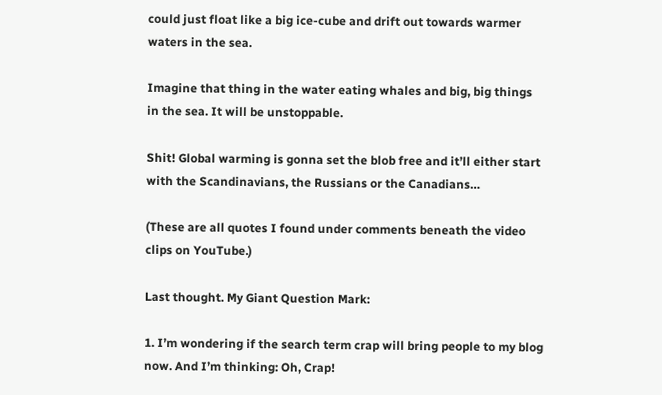could just float like a big ice-cube and drift out towards warmer waters in the sea.

Imagine that thing in the water eating whales and big, big things in the sea. It will be unstoppable.

Shit! Global warming is gonna set the blob free and it’ll either start with the Scandinavians, the Russians or the Canadians…

(These are all quotes I found under comments beneath the video clips on YouTube.)

Last thought. My Giant Question Mark:

1. I’m wondering if the search term crap will bring people to my blog now. And I’m thinking: Oh, Crap!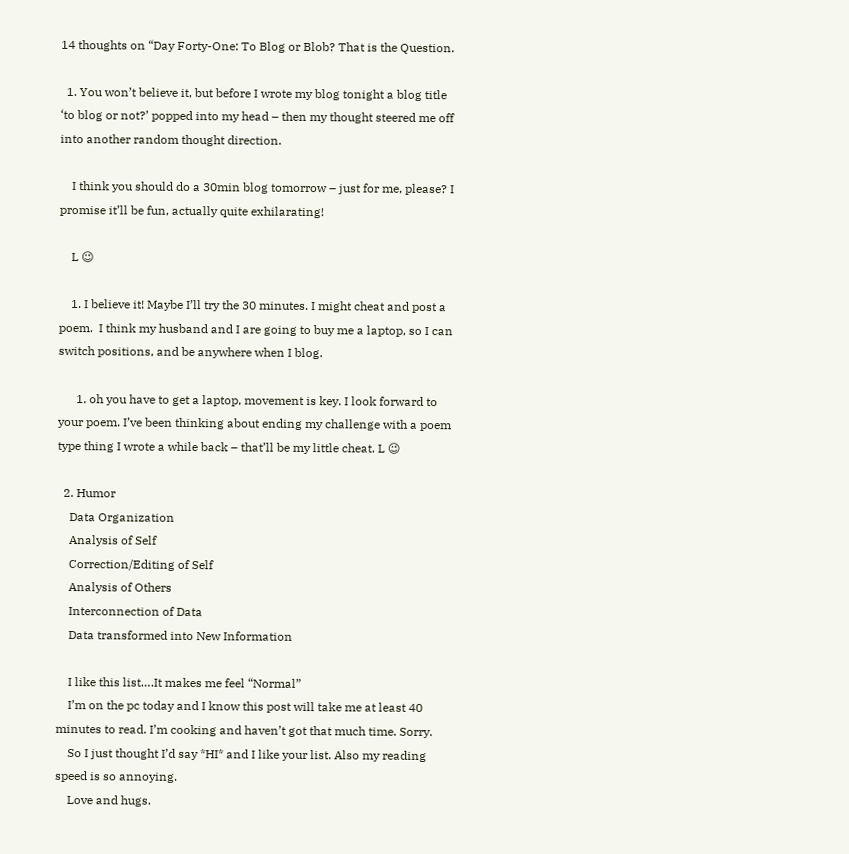14 thoughts on “Day Forty-One: To Blog or Blob? That is the Question.

  1. You won’t believe it, but before I wrote my blog tonight a blog title ‘to blog or not?’ popped into my head – then my thought steered me off into another random thought direction.

    I think you should do a 30min blog tomorrow – just for me, please? I promise it’ll be fun, actually quite exhilarating!

    L 😉

    1. I believe it! Maybe I’ll try the 30 minutes. I might cheat and post a poem.  I think my husband and I are going to buy me a laptop, so I can switch positions, and be anywhere when I blog.

      1. oh you have to get a laptop, movement is key. I look forward to your poem. I’ve been thinking about ending my challenge with a poem type thing I wrote a while back – that’ll be my little cheat. L 😉

  2. Humor
    Data Organization
    Analysis of Self
    Correction/Editing of Self
    Analysis of Others
    Interconnection of Data
    Data transformed into New Information

    I like this list….It makes me feel “Normal”
    I’m on the pc today and I know this post will take me at least 40 minutes to read. I’m cooking and haven’t got that much time. Sorry.
    So I just thought I’d say *HI* and I like your list. Also my reading speed is so annoying.
    Love and hugs.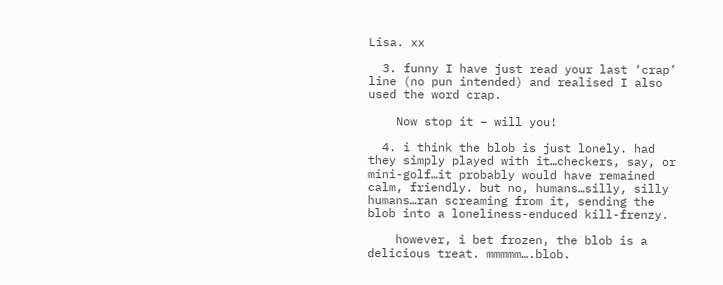Lisa. xx

  3. funny I have just read your last ‘crap’ line (no pun intended) and realised I also used the word crap.

    Now stop it – will you!

  4. i think the blob is just lonely. had they simply played with it…checkers, say, or mini-golf…it probably would have remained calm, friendly. but no, humans…silly, silly humans…ran screaming from it, sending the blob into a loneliness-enduced kill-frenzy.

    however, i bet frozen, the blob is a delicious treat. mmmmm….blob.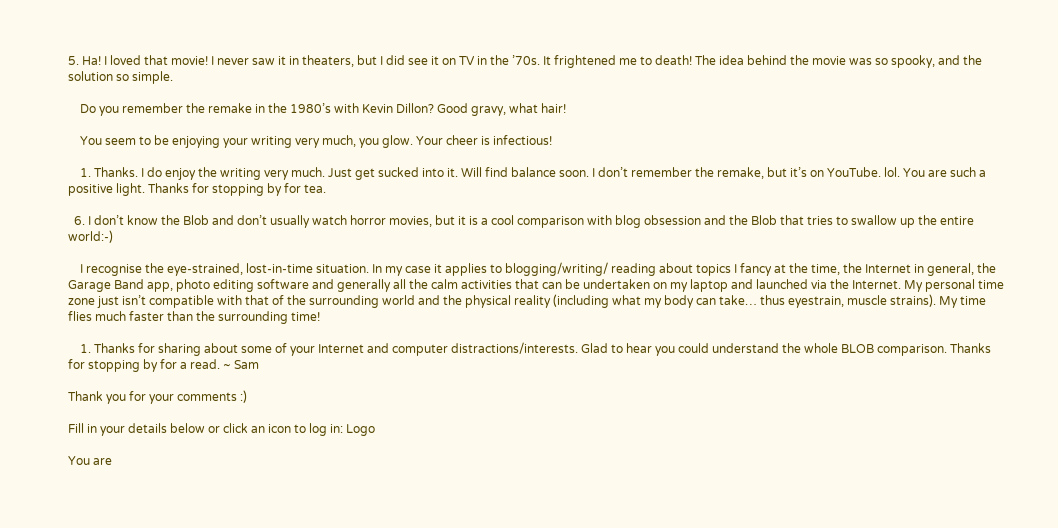5. Ha! I loved that movie! I never saw it in theaters, but I did see it on TV in the ’70s. It frightened me to death! The idea behind the movie was so spooky, and the solution so simple.

    Do you remember the remake in the 1980’s with Kevin Dillon? Good gravy, what hair!

    You seem to be enjoying your writing very much, you glow. Your cheer is infectious!

    1. Thanks. I do enjoy the writing very much. Just get sucked into it. Will find balance soon. I don’t remember the remake, but it’s on YouTube. lol. You are such a positive light. Thanks for stopping by for tea.

  6. I don’t know the Blob and don’t usually watch horror movies, but it is a cool comparison with blog obsession and the Blob that tries to swallow up the entire world:-)

    I recognise the eye-strained, lost-in-time situation. In my case it applies to blogging/writing/ reading about topics I fancy at the time, the Internet in general, the Garage Band app, photo editing software and generally all the calm activities that can be undertaken on my laptop and launched via the Internet. My personal time zone just isn’t compatible with that of the surrounding world and the physical reality (including what my body can take… thus eyestrain, muscle strains). My time flies much faster than the surrounding time!

    1. Thanks for sharing about some of your Internet and computer distractions/interests. Glad to hear you could understand the whole BLOB comparison. Thanks for stopping by for a read. ~ Sam

Thank you for your comments :)

Fill in your details below or click an icon to log in: Logo

You are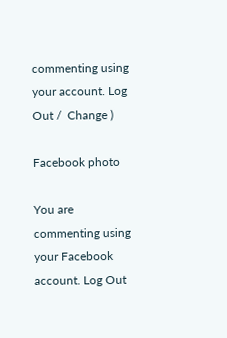commenting using your account. Log Out /  Change )

Facebook photo

You are commenting using your Facebook account. Log Out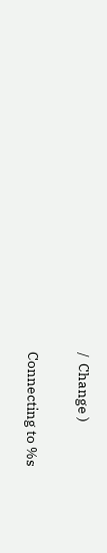/  Change )

Connecting to %s